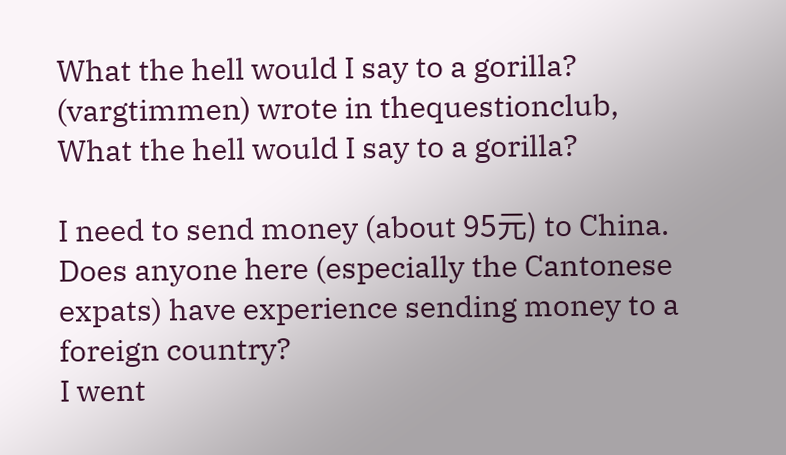What the hell would I say to a gorilla? (vargtimmen) wrote in thequestionclub,
What the hell would I say to a gorilla?

I need to send money (about 95元) to China. Does anyone here (especially the Cantonese expats) have experience sending money to a foreign country?
I went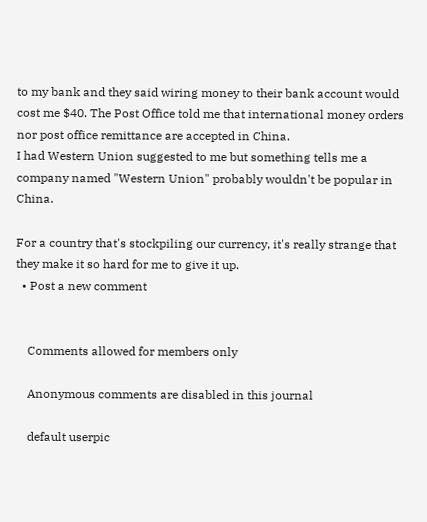to my bank and they said wiring money to their bank account would cost me $40. The Post Office told me that international money orders nor post office remittance are accepted in China.
I had Western Union suggested to me but something tells me a company named "Western Union" probably wouldn't be popular in China.

For a country that's stockpiling our currency, it's really strange that they make it so hard for me to give it up.
  • Post a new comment


    Comments allowed for members only

    Anonymous comments are disabled in this journal

    default userpic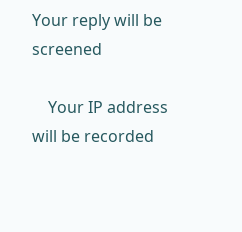Your reply will be screened

    Your IP address will be recorded